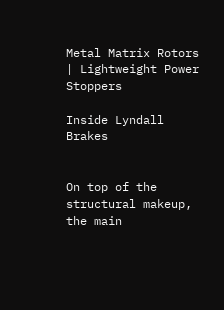Metal Matrix Rotors | Lightweight Power Stoppers

Inside Lyndall Brakes


On top of the structural makeup, the main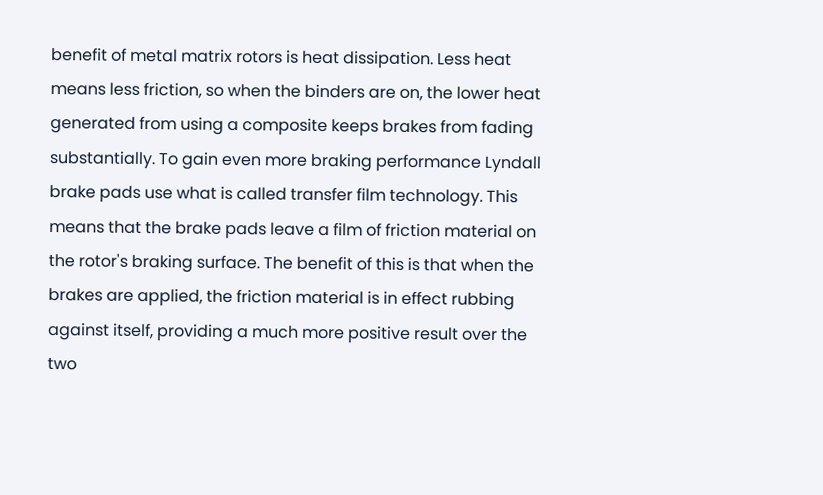benefit of metal matrix rotors is heat dissipation. Less heat means less friction, so when the binders are on, the lower heat generated from using a composite keeps brakes from fading substantially. To gain even more braking performance Lyndall brake pads use what is called transfer film technology. This means that the brake pads leave a film of friction material on the rotor's braking surface. The benefit of this is that when the brakes are applied, the friction material is in effect rubbing against itself, providing a much more positive result over the two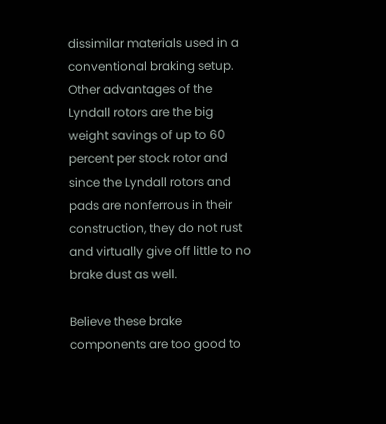dissimilar materials used in a conventional braking setup. Other advantages of the Lyndall rotors are the big weight savings of up to 60 percent per stock rotor and since the Lyndall rotors and pads are nonferrous in their construction, they do not rust and virtually give off little to no brake dust as well.

Believe these brake components are too good to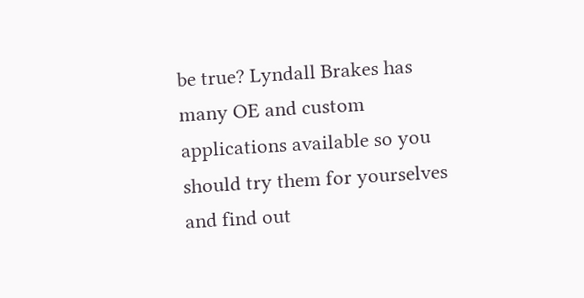be true? Lyndall Brakes has many OE and custom applications available so you should try them for yourselves and find out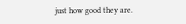just how good they are.